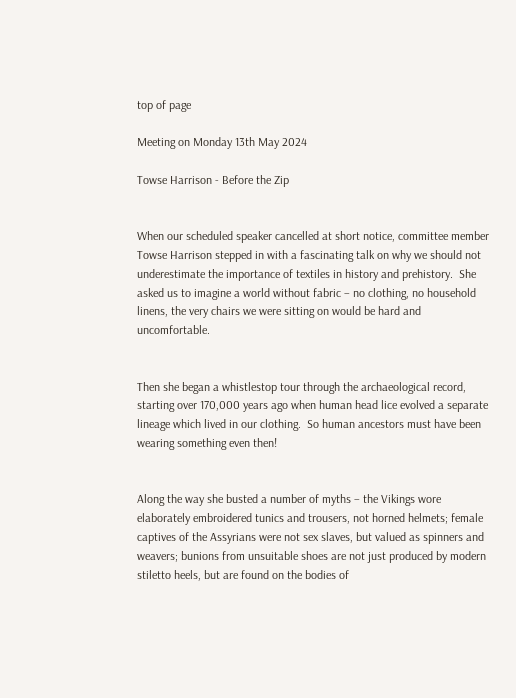top of page

Meeting on Monday 13th May 2024

Towse Harrison - Before the Zip


When our scheduled speaker cancelled at short notice, committee member Towse Harrison stepped in with a fascinating talk on why we should not underestimate the importance of textiles in history and prehistory.  She asked us to imagine a world without fabric – no clothing, no household linens, the very chairs we were sitting on would be hard and uncomfortable.


Then she began a whistlestop tour through the archaeological record, starting over 170,000 years ago when human head lice evolved a separate lineage which lived in our clothing.  So human ancestors must have been wearing something even then!


Along the way she busted a number of myths – the Vikings wore elaborately embroidered tunics and trousers, not horned helmets; female captives of the Assyrians were not sex slaves, but valued as spinners and weavers; bunions from unsuitable shoes are not just produced by modern stiletto heels, but are found on the bodies of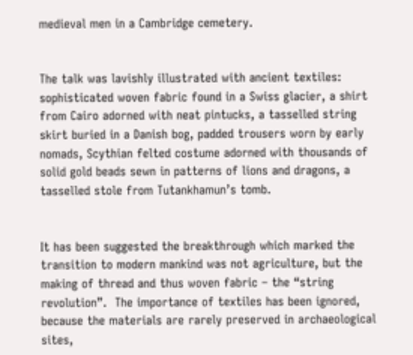medieval men in a Cambridge cemetery.


The talk was lavishly illustrated with ancient textiles: sophisticated woven fabric found in a Swiss glacier, a shirt from Cairo adorned with neat pintucks, a tasselled string skirt buried in a Danish bog, padded trousers worn by early nomads, Scythian felted costume adorned with thousands of solid gold beads sewn in patterns of lions and dragons, a tasselled stole from Tutankhamun’s tomb.


It has been suggested the breakthrough which marked the transition to modern mankind was not agriculture, but the making of thread and thus woven fabric – the “string revolution”.  The importance of textiles has been ignored, because the materials are rarely preserved in archaeological sites,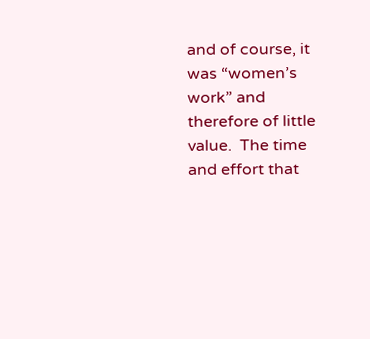and of course, it was “women’s work” and therefore of little value.  The time and effort that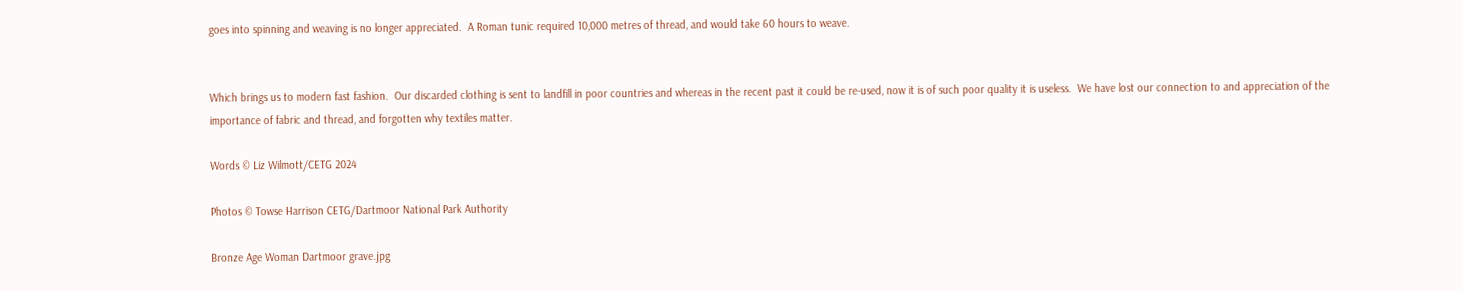goes into spinning and weaving is no longer appreciated.  A Roman tunic required 10,000 metres of thread, and would take 60 hours to weave.


Which brings us to modern fast fashion.  Our discarded clothing is sent to landfill in poor countries and whereas in the recent past it could be re-used, now it is of such poor quality it is useless.  We have lost our connection to and appreciation of the importance of fabric and thread, and forgotten why textiles matter.

Words © Liz Wilmott/CETG 2024

Photos © Towse Harrison CETG/Dartmoor National Park Authority

Bronze Age Woman Dartmoor grave.jpg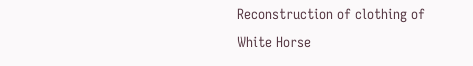Reconstruction of clothing of White Horse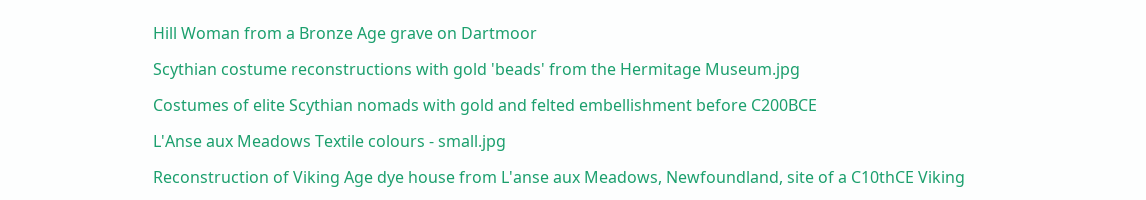Hill Woman from a Bronze Age grave on Dartmoor

Scythian costume reconstructions with gold 'beads' from the Hermitage Museum.jpg

Costumes of elite Scythian nomads with gold and felted embellishment before C200BCE

L'Anse aux Meadows Textile colours - small.jpg

Reconstruction of Viking Age dye house from L'anse aux Meadows, Newfoundland, site of a C10thCE Viking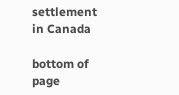settlement in Canada

bottom of page